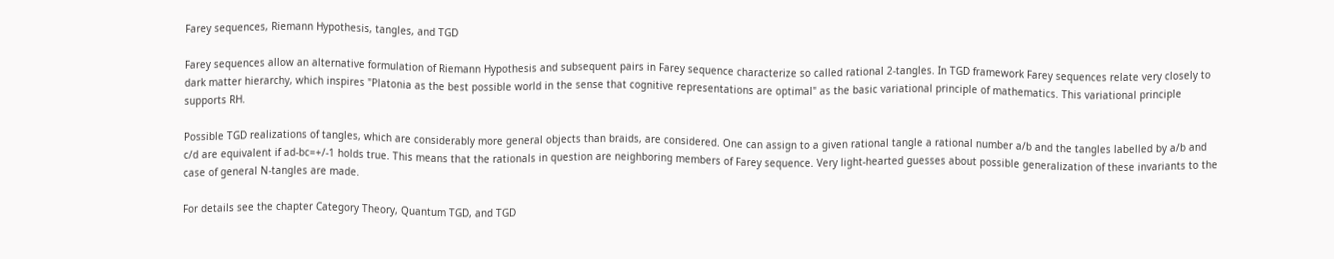Farey sequences, Riemann Hypothesis, tangles, and TGD

Farey sequences allow an alternative formulation of Riemann Hypothesis and subsequent pairs in Farey sequence characterize so called rational 2-tangles. In TGD framework Farey sequences relate very closely to dark matter hierarchy, which inspires "Platonia as the best possible world in the sense that cognitive representations are optimal" as the basic variational principle of mathematics. This variational principle supports RH.

Possible TGD realizations of tangles, which are considerably more general objects than braids, are considered. One can assign to a given rational tangle a rational number a/b and the tangles labelled by a/b and c/d are equivalent if ad-bc=+/-1 holds true. This means that the rationals in question are neighboring members of Farey sequence. Very light-hearted guesses about possible generalization of these invariants to the case of general N-tangles are made.

For details see the chapter Category Theory, Quantum TGD, and TGD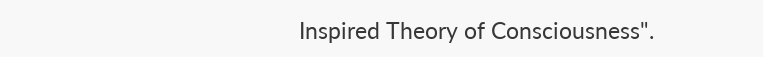Inspired Theory of Consciousness".